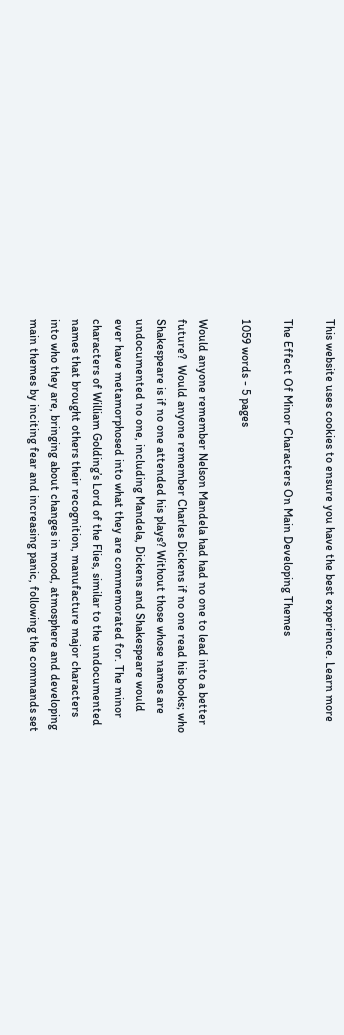This website uses cookies to ensure you have the best experience. Learn more

The Effect Of Minor Characters On Main Developing Themes

1059 words - 5 pages

Would anyone remember Nelson Mandela had had no one to lead into a better future?  Would anyone remember Charles Dickens if no one read his books; who Shakespeare is if no one attended his plays? Without those whose names are undocumented no one, including Mandela, Dickens and Shakespeare would ever have metamorphosed into what they are commemorated for. The minor characters of William Golding’s Lord of the Flies, similar to the undocumented names that brought others their recognition, manufacture major characters into who they are, bringing about changes in mood, atmosphere and developing main themes by inciting fear and increasing panic, following the commands set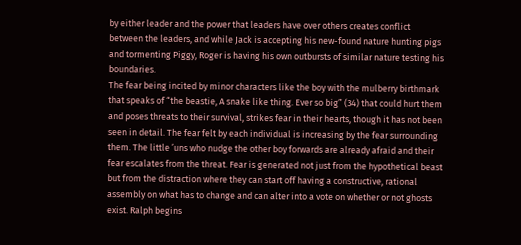by either leader and the power that leaders have over others creates conflict between the leaders, and while Jack is accepting his new-found nature hunting pigs and tormenting Piggy, Roger is having his own outbursts of similar nature testing his boundaries.
The fear being incited by minor characters like the boy with the mulberry birthmark that speaks of “the beastie, A snake like thing. Ever so big” (34) that could hurt them and poses threats to their survival, strikes fear in their hearts, though it has not been seen in detail. The fear felt by each individual is increasing by the fear surrounding them. The little ’uns who nudge the other boy forwards are already afraid and their fear escalates from the threat. Fear is generated not just from the hypothetical beast but from the distraction where they can start off having a constructive, rational assembly on what has to change and can alter into a vote on whether or not ghosts exist. Ralph begins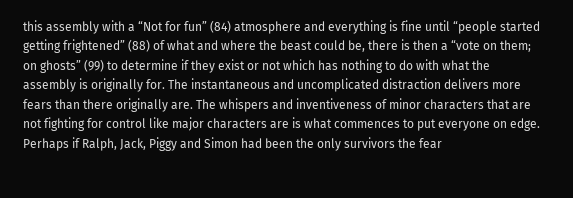this assembly with a “Not for fun” (84) atmosphere and everything is fine until “people started getting frightened” (88) of what and where the beast could be, there is then a “vote on them; on ghosts” (99) to determine if they exist or not which has nothing to do with what the assembly is originally for. The instantaneous and uncomplicated distraction delivers more fears than there originally are. The whispers and inventiveness of minor characters that are not fighting for control like major characters are is what commences to put everyone on edge. Perhaps if Ralph, Jack, Piggy and Simon had been the only survivors the fear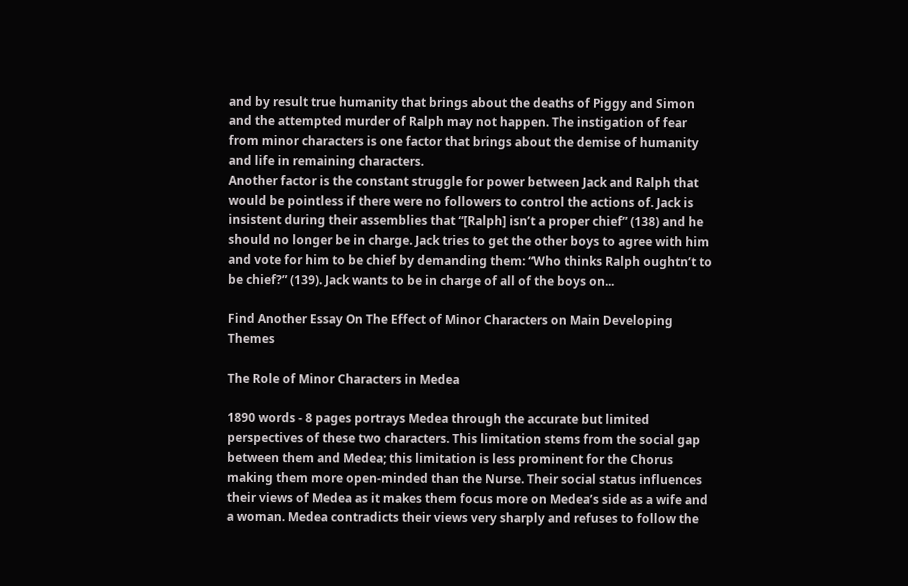and by result true humanity that brings about the deaths of Piggy and Simon and the attempted murder of Ralph may not happen. The instigation of fear from minor characters is one factor that brings about the demise of humanity and life in remaining characters.
Another factor is the constant struggle for power between Jack and Ralph that would be pointless if there were no followers to control the actions of. Jack is insistent during their assemblies that “[Ralph] isn’t a proper chief” (138) and he should no longer be in charge. Jack tries to get the other boys to agree with him and vote for him to be chief by demanding them: “Who thinks Ralph oughtn’t to be chief?” (139). Jack wants to be in charge of all of the boys on...

Find Another Essay On The Effect of Minor Characters on Main Developing Themes

The Role of Minor Characters in Medea

1890 words - 8 pages portrays Medea through the accurate but limited perspectives of these two characters. This limitation stems from the social gap between them and Medea; this limitation is less prominent for the Chorus making them more open-minded than the Nurse. Their social status influences their views of Medea as it makes them focus more on Medea’s side as a wife and a woman. Medea contradicts their views very sharply and refuses to follow the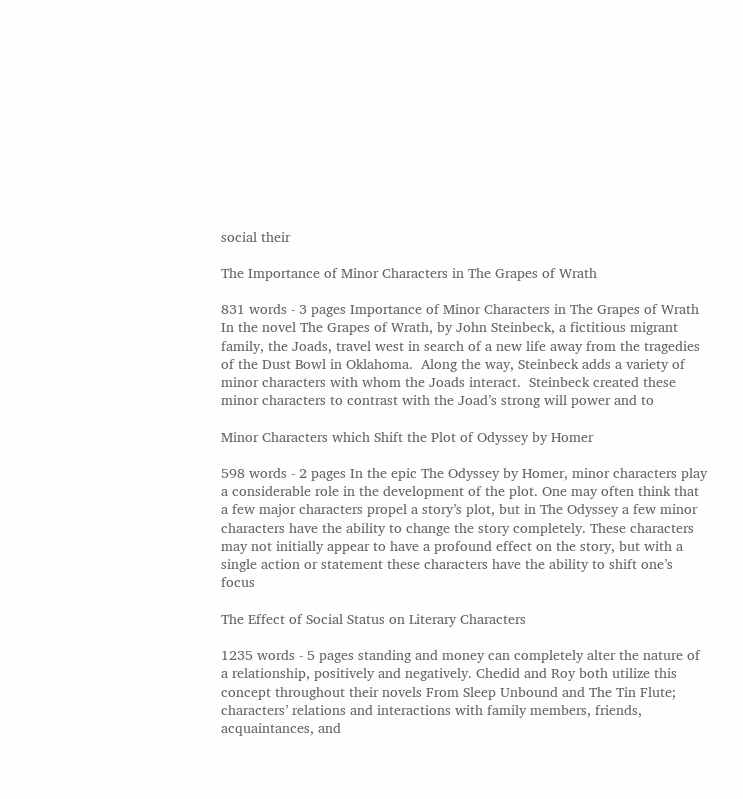social their

The Importance of Minor Characters in The Grapes of Wrath

831 words - 3 pages Importance of Minor Characters in The Grapes of Wrath   In the novel The Grapes of Wrath, by John Steinbeck, a fictitious migrant family, the Joads, travel west in search of a new life away from the tragedies of the Dust Bowl in Oklahoma.  Along the way, Steinbeck adds a variety of minor characters with whom the Joads interact.  Steinbeck created these minor characters to contrast with the Joad’s strong will power and to

Minor Characters which Shift the Plot of Odyssey by Homer

598 words - 2 pages In the epic The Odyssey by Homer, minor characters play a considerable role in the development of the plot. One may often think that a few major characters propel a story’s plot, but in The Odyssey a few minor characters have the ability to change the story completely. These characters may not initially appear to have a profound effect on the story, but with a single action or statement these characters have the ability to shift one’s focus

The Effect of Social Status on Literary Characters

1235 words - 5 pages standing and money can completely alter the nature of a relationship, positively and negatively. Chedid and Roy both utilize this concept throughout their novels From Sleep Unbound and The Tin Flute; characters’ relations and interactions with family members, friends, acquaintances, and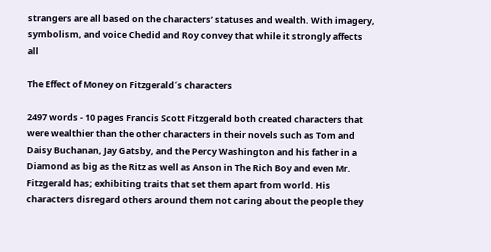strangers are all based on the characters’ statuses and wealth. With imagery, symbolism, and voice Chedid and Roy convey that while it strongly affects all

The Effect of Money on Fitzgerald´s characters

2497 words - 10 pages Francis Scott Fitzgerald both created characters that were wealthier than the other characters in their novels such as Tom and Daisy Buchanan, Jay Gatsby, and the Percy Washington and his father in a Diamond as big as the Ritz as well as Anson in The Rich Boy and even Mr. Fitzgerald has; exhibiting traits that set them apart from world. His characters disregard others around them not caring about the people they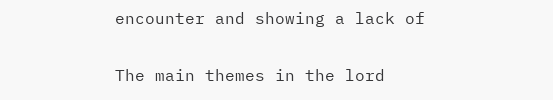encounter and showing a lack of

The main themes in the lord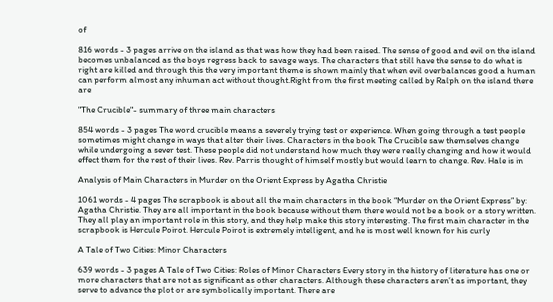of

816 words - 3 pages arrive on the island as that was how they had been raised. The sense of good and evil on the island becomes unbalanced as the boys regress back to savage ways. The characters that still have the sense to do what is right are killed and through this the very important theme is shown mainly that when evil overbalances good a human can perform almost any inhuman act without thought.Right from the first meeting called by Ralph on the island there are

"The Crucible"- summary of three main characters

854 words - 3 pages The word crucible means a severely trying test or experience. When going through a test people sometimes might change in ways that alter their lives. Characters in the book The Crucible saw themselves change while undergoing a sever test. These people did not understand how much they were really changing and how it would effect them for the rest of their lives. Rev. Parris thought of himself mostly but would learn to change. Rev. Hale is in

Analysis of Main Characters in Murder on the Orient Express by Agatha Christie

1061 words - 4 pages The scrapbook is about all the main characters in the book “Murder on the Orient Express” by: Agatha Christie. They are all important in the book because without them there would not be a book or a story written. They all play an important role in this story, and they help make this story interesting. The first main character in the scrapbook is Hercule Poirot. Hercule Poirot is extremely intelligent, and he is most well known for his curly

A Tale of Two Cities: Minor Characters

639 words - 3 pages A Tale of Two Cities: Roles of Minor Characters Every story in the history of literature has one or more characters that are not as significant as other characters. Although these characters aren’t as important, they serve to advance the plot or are symbolically important. There are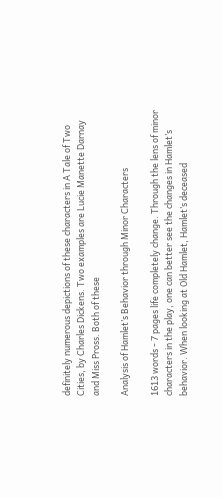definitely numerous depictions of these characters in A Tale of Two Cities, by Charles Dickens. Two examples are Lucie Manette Darnay and Miss Pross. Both of these

Analysis of Hamlet’s Behavior through Minor Characters

1613 words - 7 pages life completely change. Through the lens of minor characters in the play, one can better see the changes in Hamlet’s behavior. When looking at Old Hamlet, Hamlet’s deceased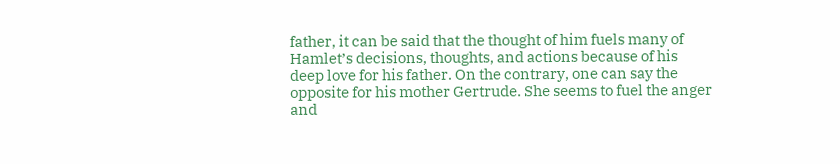father, it can be said that the thought of him fuels many of Hamlet’s decisions, thoughts, and actions because of his deep love for his father. On the contrary, one can say the opposite for his mother Gertrude. She seems to fuel the anger and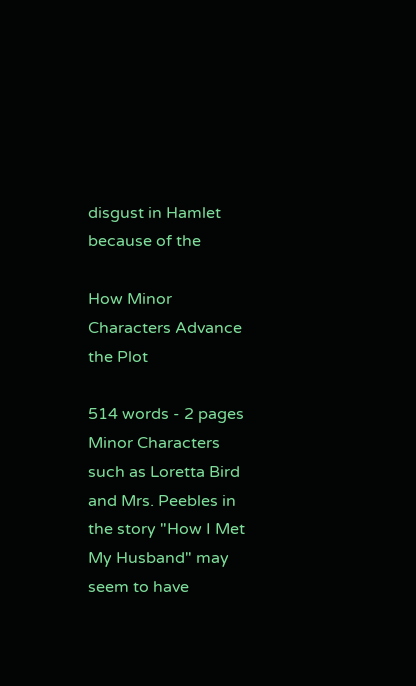disgust in Hamlet because of the

How Minor Characters Advance the Plot

514 words - 2 pages Minor Characters such as Loretta Bird and Mrs. Peebles in the story "How I Met My Husband" may seem to have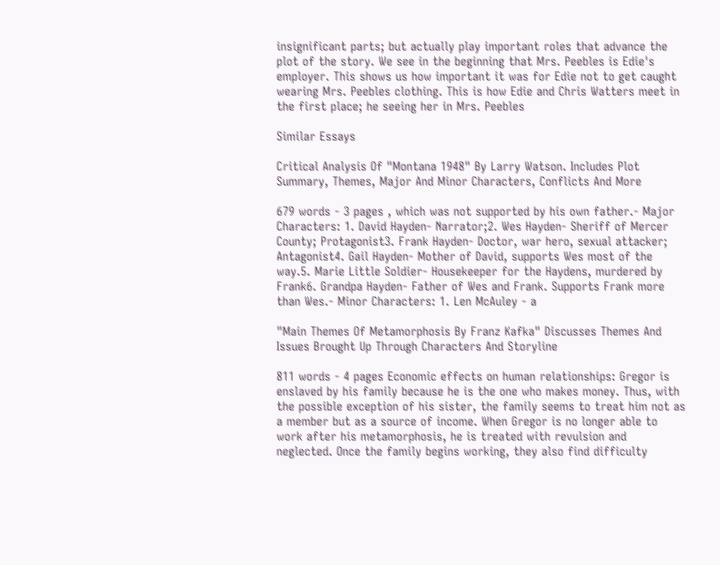insignificant parts; but actually play important roles that advance the plot of the story. We see in the beginning that Mrs. Peebles is Edie's employer. This shows us how important it was for Edie not to get caught wearing Mrs. Peebles clothing. This is how Edie and Chris Watters meet in the first place; he seeing her in Mrs. Peebles

Similar Essays

Critical Analysis Of "Montana 1948" By Larry Watson. Includes Plot Summary, Themes, Major And Minor Characters, Conflicts And More

679 words - 3 pages , which was not supported by his own father.- Major Characters: 1. David Hayden- Narrator;2. Wes Hayden- Sheriff of Mercer County; Protagonist3. Frank Hayden- Doctor, war hero, sexual attacker; Antagonist4. Gail Hayden- Mother of David, supports Wes most of the way.5. Marie Little Soldier- Housekeeper for the Haydens, murdered by Frank6. Grandpa Hayden- Father of Wes and Frank. Supports Frank more than Wes.- Minor Characters: 1. Len McAuley - a

"Main Themes Of Metamorphosis By Franz Kafka" Discusses Themes And Issues Brought Up Through Characters And Storyline

811 words - 4 pages Economic effects on human relationships: Gregor is enslaved by his family because he is the one who makes money. Thus, with the possible exception of his sister, the family seems to treat him not as a member but as a source of income. When Gregor is no longer able to work after his metamorphosis, he is treated with revulsion and neglected. Once the family begins working, they also find difficulty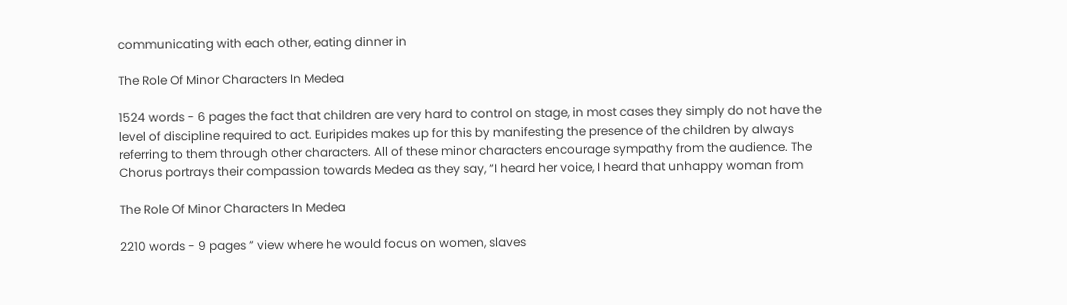communicating with each other, eating dinner in

The Role Of Minor Characters In Medea

1524 words - 6 pages the fact that children are very hard to control on stage, in most cases they simply do not have the level of discipline required to act. Euripides makes up for this by manifesting the presence of the children by always referring to them through other characters. All of these minor characters encourage sympathy from the audience. The Chorus portrays their compassion towards Medea as they say, “I heard her voice, I heard that unhappy woman from

The Role Of Minor Characters In Medea

2210 words - 9 pages ” view where he would focus on women, slaves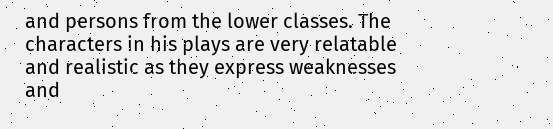and persons from the lower classes. The characters in his plays are very relatable and realistic as they express weaknesses and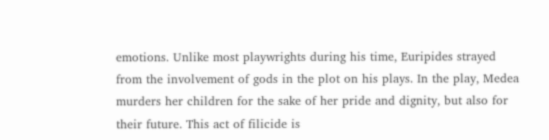emotions. Unlike most playwrights during his time, Euripides strayed from the involvement of gods in the plot on his plays. In the play, Medea murders her children for the sake of her pride and dignity, but also for their future. This act of filicide is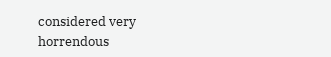considered very horrendous